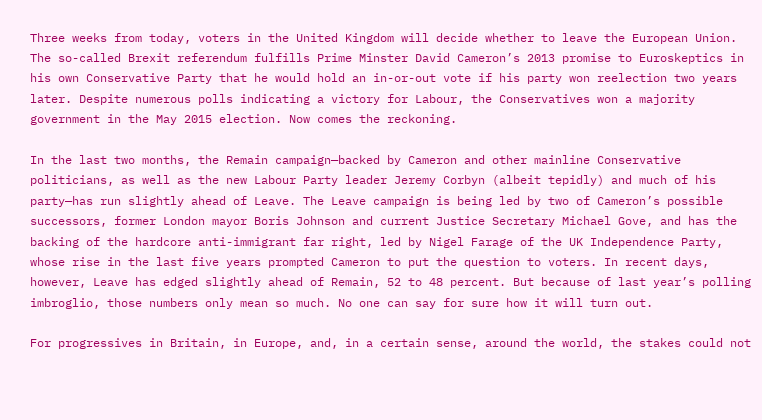Three weeks from today, voters in the United Kingdom will decide whether to leave the European Union. The so-called Brexit referendum fulfills Prime Minster David Cameron’s 2013 promise to Euroskeptics in his own Conservative Party that he would hold an in-or-out vote if his party won reelection two years later. Despite numerous polls indicating a victory for Labour, the Conservatives won a majority government in the May 2015 election. Now comes the reckoning.

In the last two months, the Remain campaign—backed by Cameron and other mainline Conservative politicians, as well as the new Labour Party leader Jeremy Corbyn (albeit tepidly) and much of his party—has run slightly ahead of Leave. The Leave campaign is being led by two of Cameron’s possible successors, former London mayor Boris Johnson and current Justice Secretary Michael Gove, and has the backing of the hardcore anti-immigrant far right, led by Nigel Farage of the UK Independence Party, whose rise in the last five years prompted Cameron to put the question to voters. In recent days, however, Leave has edged slightly ahead of Remain, 52 to 48 percent. But because of last year’s polling imbroglio, those numbers only mean so much. No one can say for sure how it will turn out.

For progressives in Britain, in Europe, and, in a certain sense, around the world, the stakes could not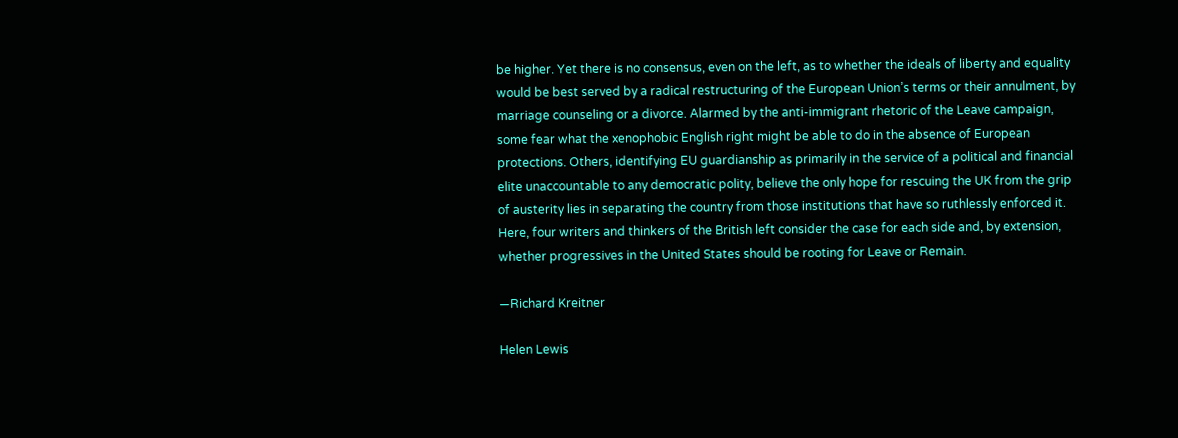be higher. Yet there is no consensus, even on the left, as to whether the ideals of liberty and equality would be best served by a radical restructuring of the European Union’s terms or their annulment, by marriage counseling or a divorce. Alarmed by the anti-immigrant rhetoric of the Leave campaign, some fear what the xenophobic English right might be able to do in the absence of European protections. Others, identifying EU guardianship as primarily in the service of a political and financial elite unaccountable to any democratic polity, believe the only hope for rescuing the UK from the grip of austerity lies in separating the country from those institutions that have so ruthlessly enforced it. Here, four writers and thinkers of the British left consider the case for each side and, by extension, whether progressives in the United States should be rooting for Leave or Remain.

—Richard Kreitner

Helen Lewis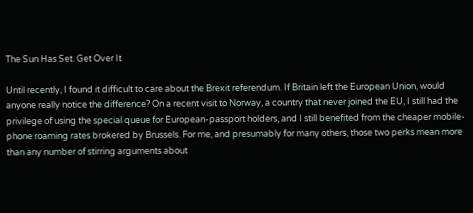The Sun Has Set. Get Over It

Until recently, I found it difficult to care about the Brexit referendum. If Britain left the European Union, would anyone really notice the difference? On a recent visit to Norway, a country that never joined the EU, I still had the privilege of using the special queue for European-passport holders, and I still benefited from the cheaper mobile-phone roaming rates brokered by Brussels. For me, and presumably for many others, those two perks mean more than any number of stirring arguments about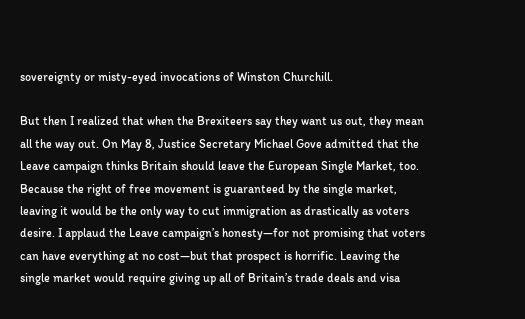sovereignty or misty-eyed invocations of Winston Churchill.

But then I realized that when the Brexiteers say they want us out, they mean all the way out. On May 8, Justice Secretary Michael Gove admitted that the Leave campaign thinks Britain should leave the European Single Market, too. Because the right of free movement is guaranteed by the single market, leaving it would be the only way to cut immigration as drastically as voters desire. I applaud the Leave campaign’s honesty—for not promising that voters can have everything at no cost—but that prospect is horrific. Leaving the single market would require giving up all of Britain’s trade deals and visa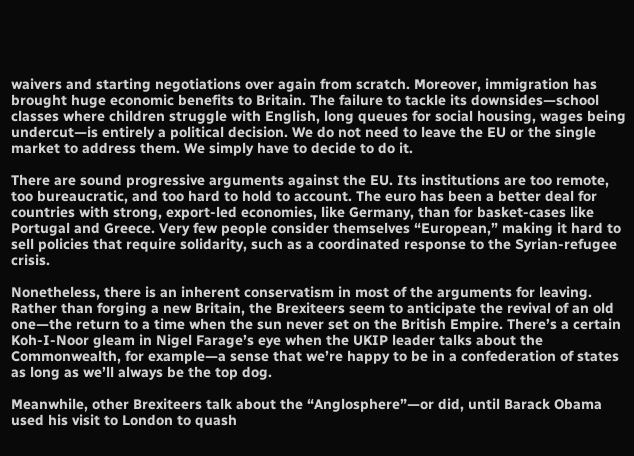waivers and starting negotiations over again from scratch. Moreover, immigration has brought huge economic benefits to Britain. The failure to tackle its downsides—school classes where children struggle with English, long queues for social housing, wages being undercut—is entirely a political decision. We do not need to leave the EU or the single market to address them. We simply have to decide to do it.

There are sound progressive arguments against the EU. Its institutions are too remote, too bureaucratic, and too hard to hold to account. The euro has been a better deal for countries with strong, export-led economies, like Germany, than for basket-cases like Portugal and Greece. Very few people consider themselves “European,” making it hard to sell policies that require solidarity, such as a coordinated response to the Syrian-refugee crisis.

Nonetheless, there is an inherent conservatism in most of the arguments for leaving. Rather than forging a new Britain, the Brexiteers seem to anticipate the revival of an old one—the return to a time when the sun never set on the British Empire. There’s a certain Koh-I-Noor gleam in Nigel Farage’s eye when the UKIP leader talks about the Commonwealth, for example—a sense that we’re happy to be in a confederation of states as long as we’ll always be the top dog.

Meanwhile, other Brexiteers talk about the “Anglosphere”—or did, until Barack Obama used his visit to London to quash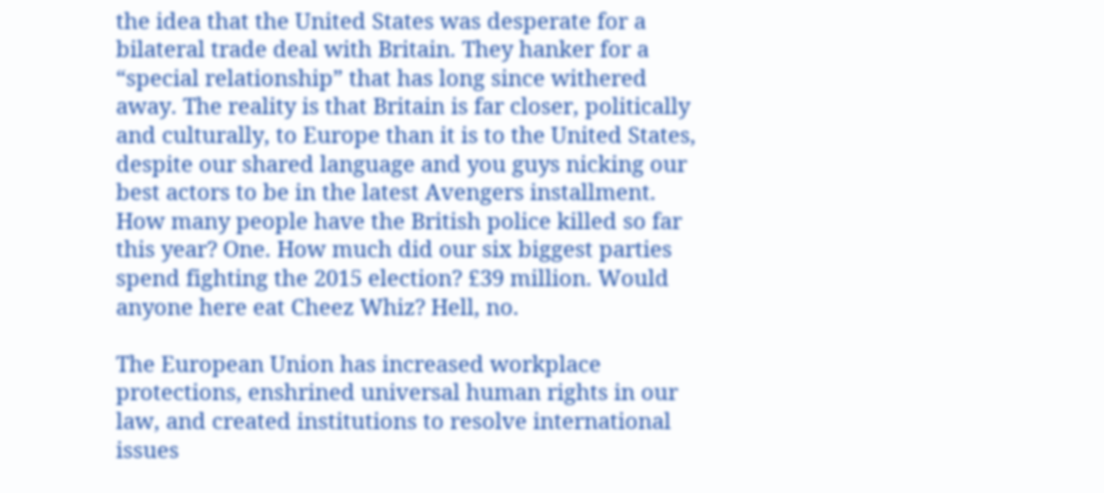the idea that the United States was desperate for a bilateral trade deal with Britain. They hanker for a “special relationship” that has long since withered away. The reality is that Britain is far closer, politically and culturally, to Europe than it is to the United States, despite our shared language and you guys nicking our best actors to be in the latest Avengers installment. How many people have the British police killed so far this year? One. How much did our six biggest parties spend fighting the 2015 election? £39 million. Would anyone here eat Cheez Whiz? Hell, no.

The European Union has increased workplace protections, enshrined universal human rights in our law, and created institutions to resolve international issues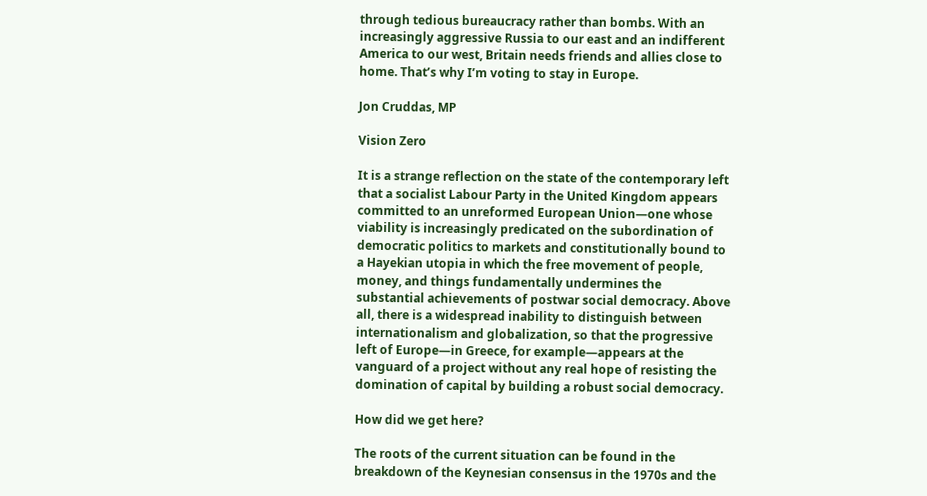through tedious bureaucracy rather than bombs. With an increasingly aggressive Russia to our east and an indifferent America to our west, Britain needs friends and allies close to home. That’s why I’m voting to stay in Europe.

Jon Cruddas, MP

Vision Zero

It is a strange reflection on the state of the contemporary left that a socialist Labour Party in the United Kingdom appears committed to an unreformed European Union—one whose viability is increasingly predicated on the subordination of democratic politics to markets and constitutionally bound to a Hayekian utopia in which the free movement of people, money, and things fundamentally undermines the substantial achievements of postwar social democracy. Above all, there is a widespread inability to distinguish between internationalism and globalization, so that the progressive left of Europe—in Greece, for example—appears at the vanguard of a project without any real hope of resisting the domination of capital by building a robust social democracy.

How did we get here?

The roots of the current situation can be found in the breakdown of the Keynesian consensus in the 1970s and the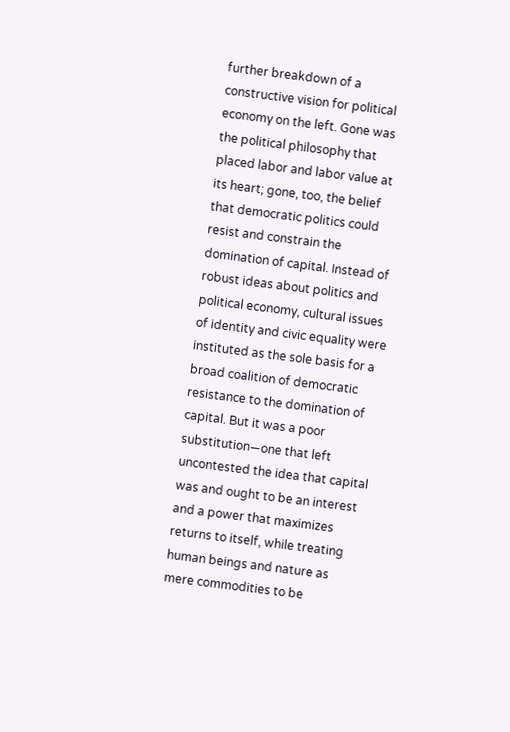further breakdown of a constructive vision for political economy on the left. Gone was the political philosophy that placed labor and labor value at its heart; gone, too, the belief that democratic politics could resist and constrain the domination of capital. Instead of robust ideas about politics and political economy, cultural issues of identity and civic equality were instituted as the sole basis for a broad coalition of democratic resistance to the domination of capital. But it was a poor substitution—one that left uncontested the idea that capital was and ought to be an interest and a power that maximizes returns to itself, while treating human beings and nature as mere commodities to be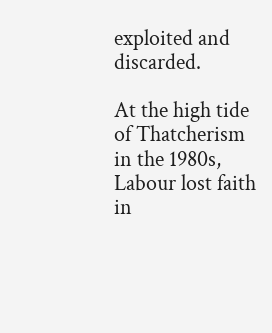exploited and discarded.

At the high tide of Thatcherism in the 1980s, Labour lost faith in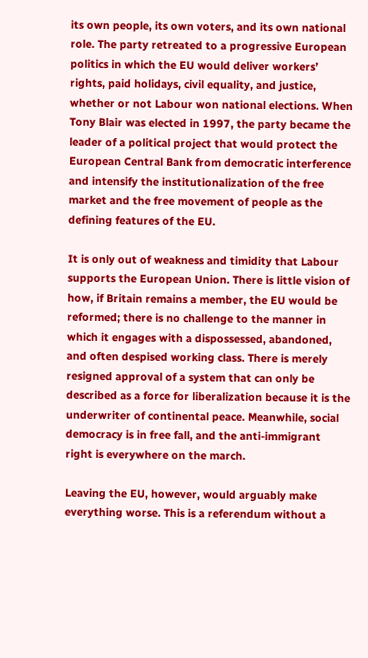its own people, its own voters, and its own national role. The party retreated to a progressive European politics in which the EU would deliver workers’ rights, paid holidays, civil equality, and justice, whether or not Labour won national elections. When Tony Blair was elected in 1997, the party became the leader of a political project that would protect the European Central Bank from democratic interference and intensify the institutionalization of the free market and the free movement of people as the defining features of the EU.

It is only out of weakness and timidity that Labour supports the European Union. There is little vision of how, if Britain remains a member, the EU would be reformed; there is no challenge to the manner in which it engages with a dispossessed, abandoned, and often despised working class. There is merely resigned approval of a system that can only be described as a force for liberalization because it is the underwriter of continental peace. Meanwhile, social democracy is in free fall, and the anti-immigrant right is everywhere on the march.

Leaving the EU, however, would arguably make everything worse. This is a referendum without a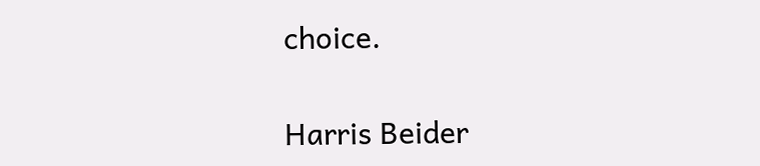choice.

Harris Beider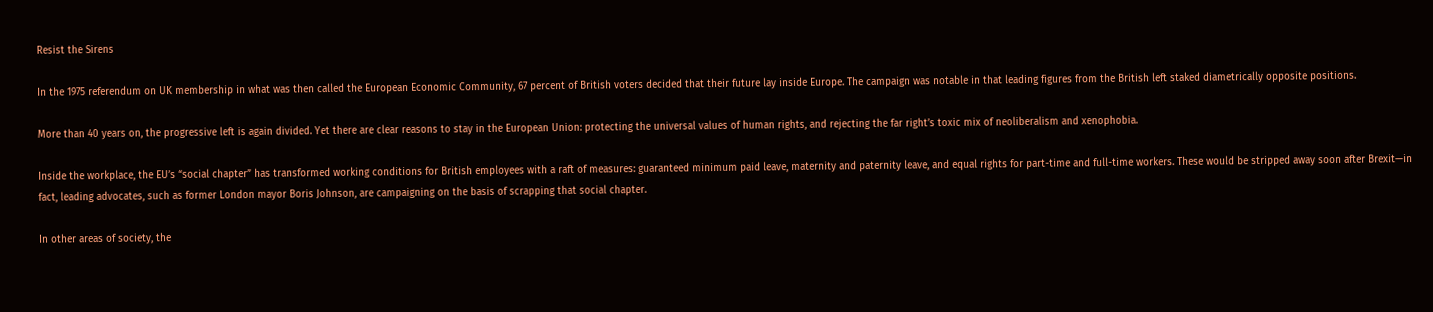Resist the Sirens

In the 1975 referendum on UK membership in what was then called the European Economic Community, 67 percent of British voters decided that their future lay inside Europe. The campaign was notable in that leading figures from the British left staked diametrically opposite positions.

More than 40 years on, the progressive left is again divided. Yet there are clear reasons to stay in the European Union: protecting the universal values of human rights, and rejecting the far right’s toxic mix of neoliberalism and xenophobia.

Inside the workplace, the EU’s “social chapter” has transformed working conditions for British employees with a raft of measures: guaranteed minimum paid leave, maternity and paternity leave, and equal rights for part-time and full-time workers. These would be stripped away soon after Brexit—in fact, leading advocates, such as former London mayor Boris Johnson, are campaigning on the basis of scrapping that social chapter.

In other areas of society, the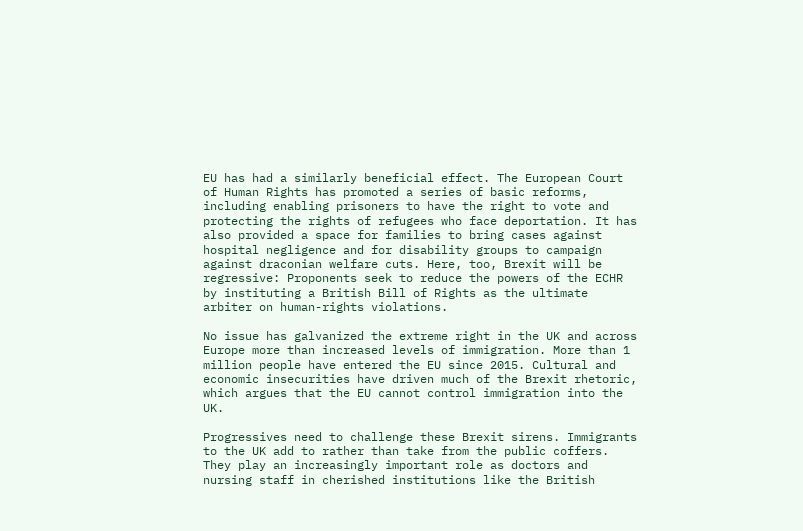EU has had a similarly beneficial effect. The European Court of Human Rights has promoted a series of basic reforms, including enabling prisoners to have the right to vote and protecting the rights of refugees who face deportation. It has also provided a space for families to bring cases against hospital negligence and for disability groups to campaign against draconian welfare cuts. Here, too, Brexit will be regressive: Proponents seek to reduce the powers of the ECHR by instituting a British Bill of Rights as the ultimate arbiter on human-rights violations.

No issue has galvanized the extreme right in the UK and across Europe more than increased levels of immigration. More than 1 million people have entered the EU since 2015. Cultural and economic insecurities have driven much of the Brexit rhetoric, which argues that the EU cannot control immigration into the UK.

Progressives need to challenge these Brexit sirens. Immigrants to the UK add to rather than take from the public coffers. They play an increasingly important role as doctors and nursing staff in cherished institutions like the British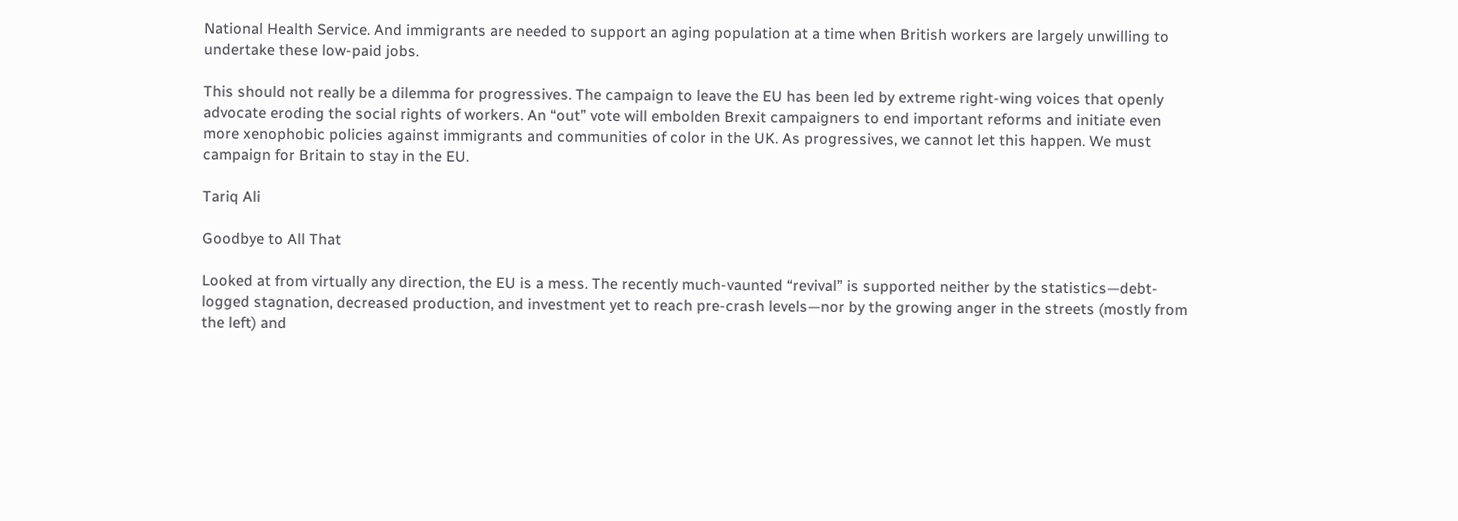National Health Service. And immigrants are needed to support an aging population at a time when British workers are largely unwilling to undertake these low-paid jobs.

This should not really be a dilemma for progressives. The campaign to leave the EU has been led by extreme right-wing voices that openly advocate eroding the social rights of workers. An “out” vote will embolden Brexit campaigners to end important reforms and initiate even more xenophobic policies against immigrants and communities of color in the UK. As progressives, we cannot let this happen. We must campaign for Britain to stay in the EU.

Tariq Ali

Goodbye to All That

Looked at from virtually any direction, the EU is a mess. The recently much-vaunted “revival” is supported neither by the statistics—debt-logged stagnation, decreased production, and investment yet to reach pre-crash levels—nor by the growing anger in the streets (mostly from the left) and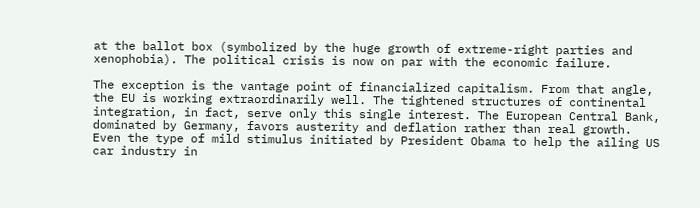at the ballot box (symbolized by the huge growth of extreme-right parties and xenophobia). The political crisis is now on par with the economic failure.

The exception is the vantage point of financialized capitalism. From that angle, the EU is working extraordinarily well. The tightened structures of continental integration, in fact, serve only this single interest. The European Central Bank, dominated by Germany, favors austerity and deflation rather than real growth. Even the type of mild stimulus initiated by President Obama to help the ailing US car industry in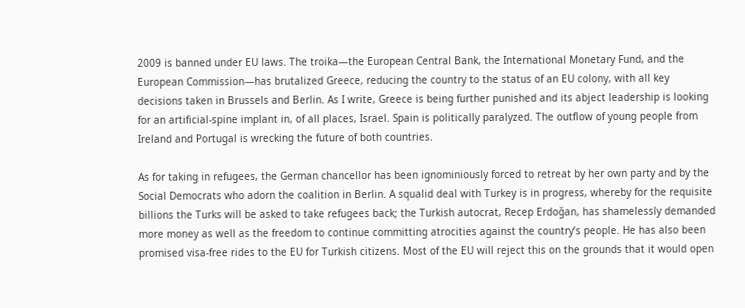2009 is banned under EU laws. The troika—the European Central Bank, the International Monetary Fund, and the European Commission—has brutalized Greece, reducing the country to the status of an EU colony, with all key decisions taken in Brussels and Berlin. As I write, Greece is being further punished and its abject leadership is looking for an artificial-spine implant in, of all places, Israel. Spain is politically paralyzed. The outflow of young people from Ireland and Portugal is wrecking the future of both countries.

As for taking in refugees, the German chancellor has been ignominiously forced to retreat by her own party and by the Social Democrats who adorn the coalition in Berlin. A squalid deal with Turkey is in progress, whereby for the requisite billions the Turks will be asked to take refugees back; the Turkish autocrat, Recep Erdoğan, has shamelessly demanded more money as well as the freedom to continue committing atrocities against the country’s people. He has also been promised visa-free rides to the EU for Turkish citizens. Most of the EU will reject this on the grounds that it would open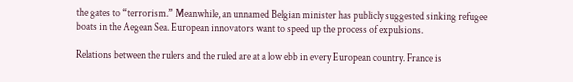the gates to “terrorism.” Meanwhile, an unnamed Belgian minister has publicly suggested sinking refugee boats in the Aegean Sea. European innovators want to speed up the process of expulsions.

Relations between the rulers and the ruled are at a low ebb in every European country. France is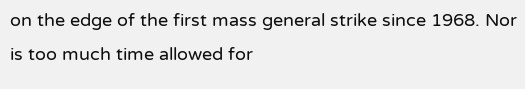on the edge of the first mass general strike since 1968. Nor is too much time allowed for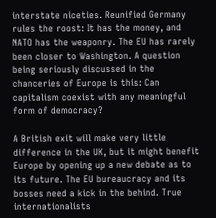interstate niceties. Reunified Germany rules the roost: It has the money, and NATO has the weaponry. The EU has rarely been closer to Washington. A question being seriously discussed in the chanceries of Europe is this: Can capitalism coexist with any meaningful form of democracy?

A British exit will make very little difference in the UK, but it might benefit Europe by opening up a new debate as to its future. The EU bureaucracy and its bosses need a kick in the behind. True internationalists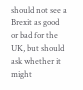should not see a Brexit as good or bad for the UK, but should ask whether it might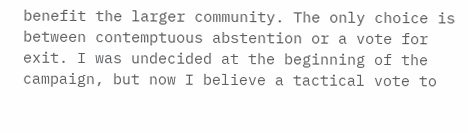benefit the larger community. The only choice is between contemptuous abstention or a vote for exit. I was undecided at the beginning of the campaign, but now I believe a tactical vote to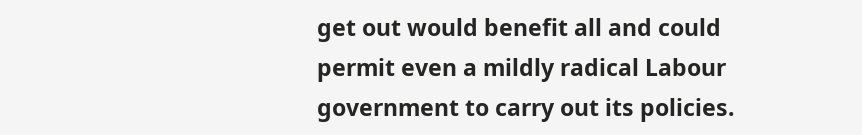get out would benefit all and could permit even a mildly radical Labour government to carry out its policies.